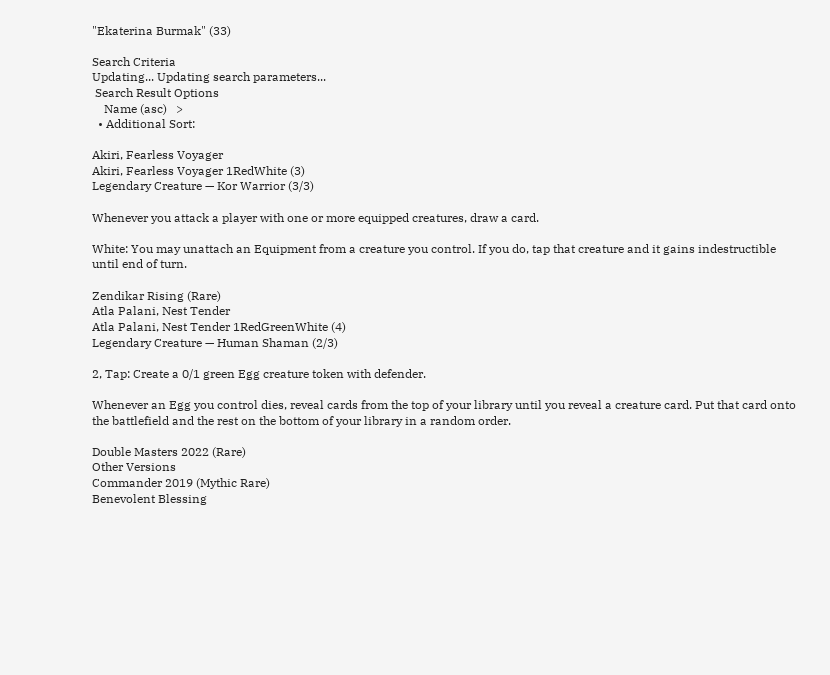"Ekaterina Burmak" (33)

Search Criteria
Updating... Updating search parameters...
 Search Result Options
    Name (asc)   >
  • Additional Sort:

Akiri, Fearless Voyager
Akiri, Fearless Voyager 1RedWhite (3)
Legendary Creature — Kor Warrior (3/3)

Whenever you attack a player with one or more equipped creatures, draw a card.

White: You may unattach an Equipment from a creature you control. If you do, tap that creature and it gains indestructible until end of turn.

Zendikar Rising (Rare)
Atla Palani, Nest Tender
Atla Palani, Nest Tender 1RedGreenWhite (4)
Legendary Creature — Human Shaman (2/3)

2, Tap: Create a 0/1 green Egg creature token with defender.

Whenever an Egg you control dies, reveal cards from the top of your library until you reveal a creature card. Put that card onto the battlefield and the rest on the bottom of your library in a random order.

Double Masters 2022 (Rare)
Other Versions
Commander 2019 (Mythic Rare)
Benevolent Blessing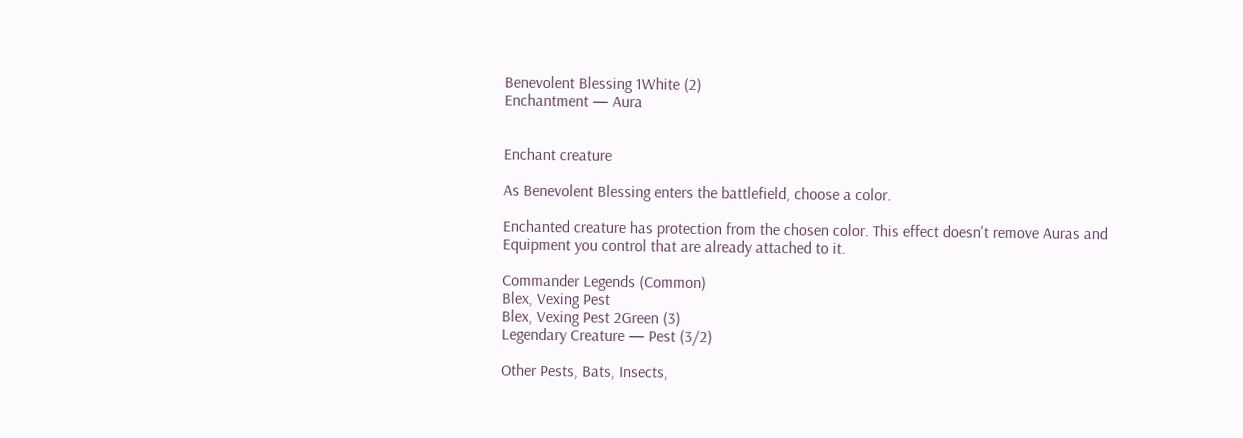Benevolent Blessing 1White (2)
Enchantment — Aura


Enchant creature

As Benevolent Blessing enters the battlefield, choose a color.

Enchanted creature has protection from the chosen color. This effect doesn't remove Auras and Equipment you control that are already attached to it.

Commander Legends (Common)
Blex, Vexing Pest
Blex, Vexing Pest 2Green (3)
Legendary Creature — Pest (3/2)

Other Pests, Bats, Insects,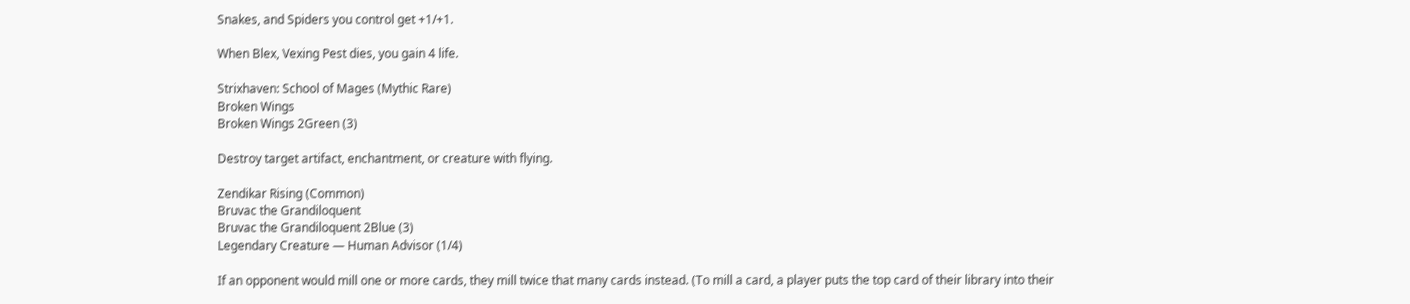Snakes, and Spiders you control get +1/+1.

When Blex, Vexing Pest dies, you gain 4 life.

Strixhaven: School of Mages (Mythic Rare)
Broken Wings
Broken Wings 2Green (3)

Destroy target artifact, enchantment, or creature with flying.

Zendikar Rising (Common)
Bruvac the Grandiloquent
Bruvac the Grandiloquent 2Blue (3)
Legendary Creature — Human Advisor (1/4)

If an opponent would mill one or more cards, they mill twice that many cards instead. (To mill a card, a player puts the top card of their library into their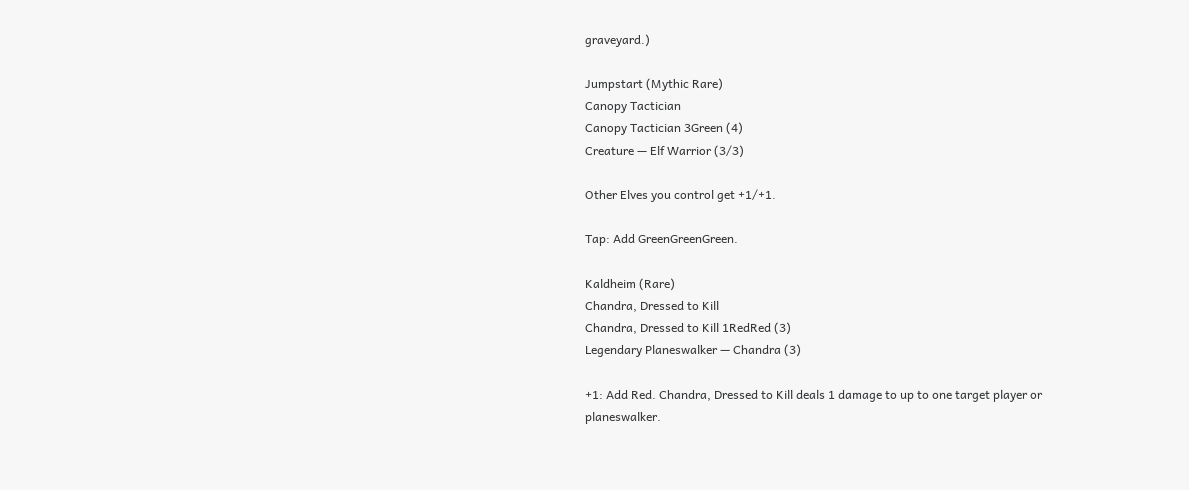graveyard.)

Jumpstart (Mythic Rare)
Canopy Tactician
Canopy Tactician 3Green (4)
Creature — Elf Warrior (3/3)

Other Elves you control get +1/+1.

Tap: Add GreenGreenGreen.

Kaldheim (Rare)
Chandra, Dressed to Kill
Chandra, Dressed to Kill 1RedRed (3)
Legendary Planeswalker — Chandra (3)

+1: Add Red. Chandra, Dressed to Kill deals 1 damage to up to one target player or planeswalker.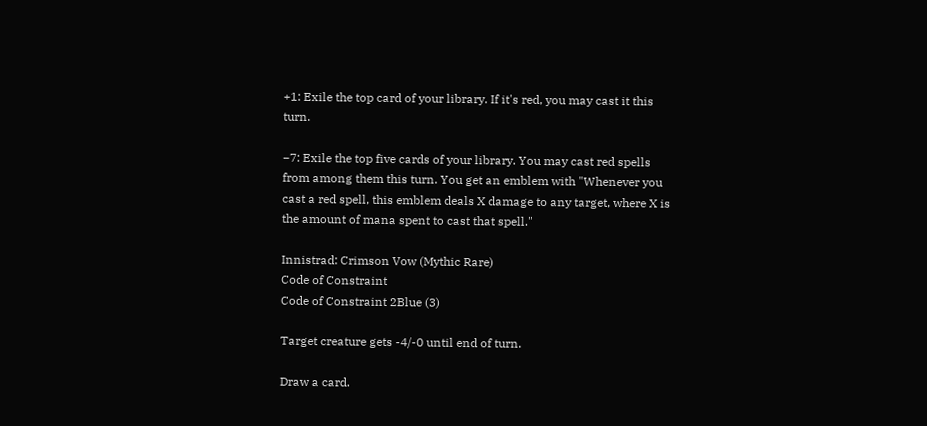+1: Exile the top card of your library. If it's red, you may cast it this turn.

−7: Exile the top five cards of your library. You may cast red spells from among them this turn. You get an emblem with "Whenever you cast a red spell, this emblem deals X damage to any target, where X is the amount of mana spent to cast that spell."

Innistrad: Crimson Vow (Mythic Rare)
Code of Constraint
Code of Constraint 2Blue (3)

Target creature gets -4/-0 until end of turn.

Draw a card.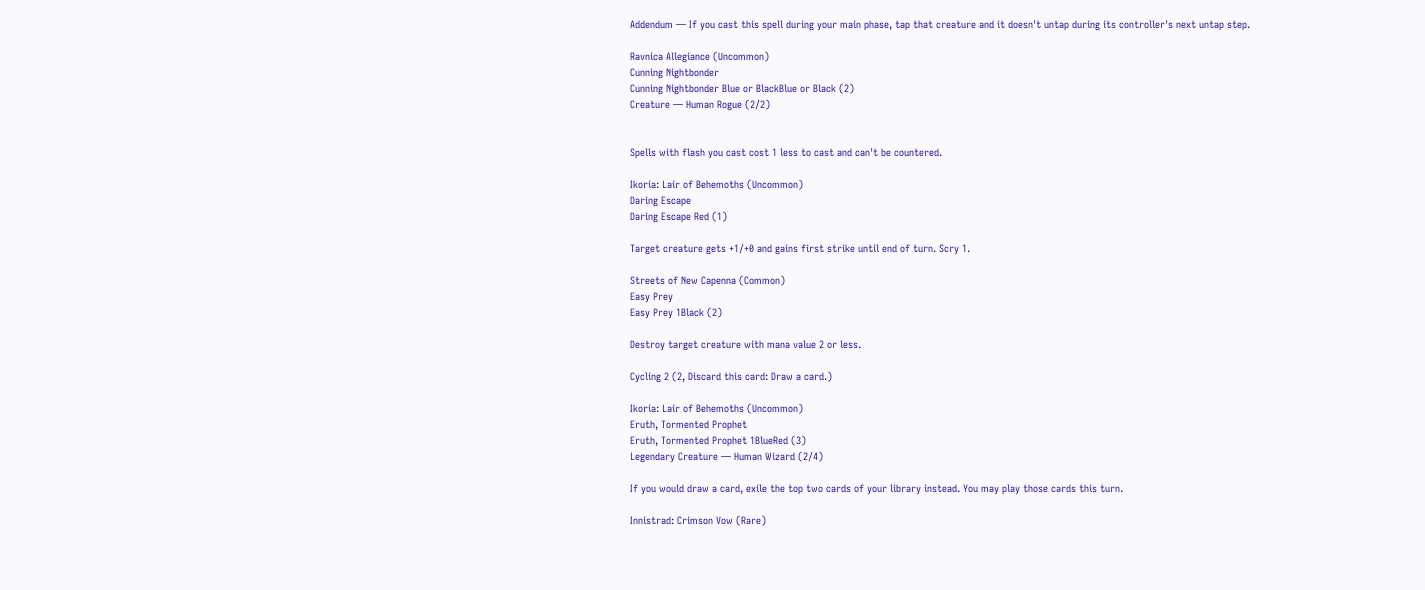Addendum — If you cast this spell during your main phase, tap that creature and it doesn't untap during its controller's next untap step.

Ravnica Allegiance (Uncommon)
Cunning Nightbonder
Cunning Nightbonder Blue or BlackBlue or Black (2)
Creature — Human Rogue (2/2)


Spells with flash you cast cost 1 less to cast and can't be countered.

Ikoria: Lair of Behemoths (Uncommon)
Daring Escape
Daring Escape Red (1)

Target creature gets +1/+0 and gains first strike until end of turn. Scry 1.

Streets of New Capenna (Common)
Easy Prey
Easy Prey 1Black (2)

Destroy target creature with mana value 2 or less.

Cycling 2 (2, Discard this card: Draw a card.)

Ikoria: Lair of Behemoths (Uncommon)
Eruth, Tormented Prophet
Eruth, Tormented Prophet 1BlueRed (3)
Legendary Creature — Human Wizard (2/4)

If you would draw a card, exile the top two cards of your library instead. You may play those cards this turn.

Innistrad: Crimson Vow (Rare)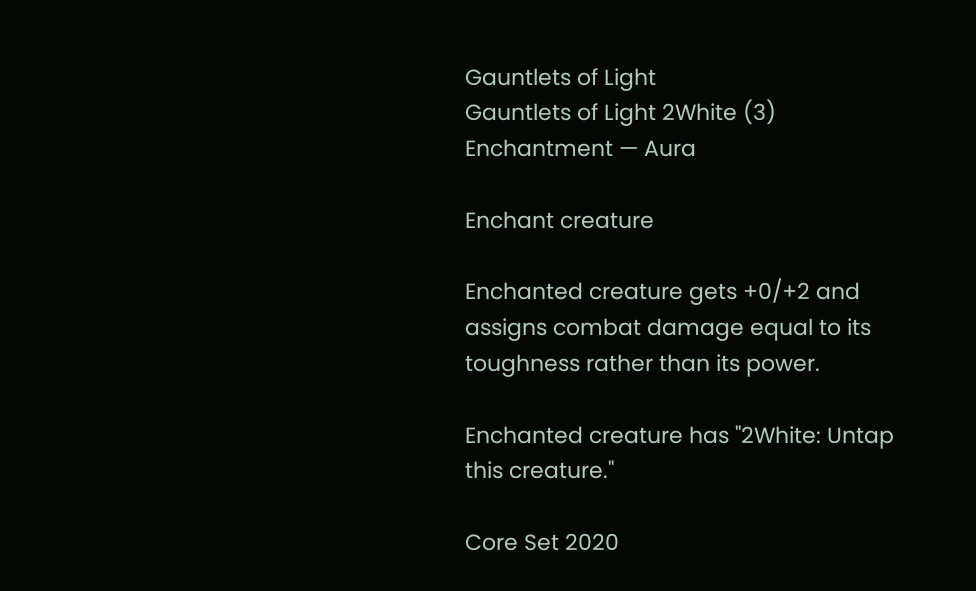Gauntlets of Light
Gauntlets of Light 2White (3)
Enchantment — Aura

Enchant creature

Enchanted creature gets +0/+2 and assigns combat damage equal to its toughness rather than its power.

Enchanted creature has "2White: Untap this creature."

Core Set 2020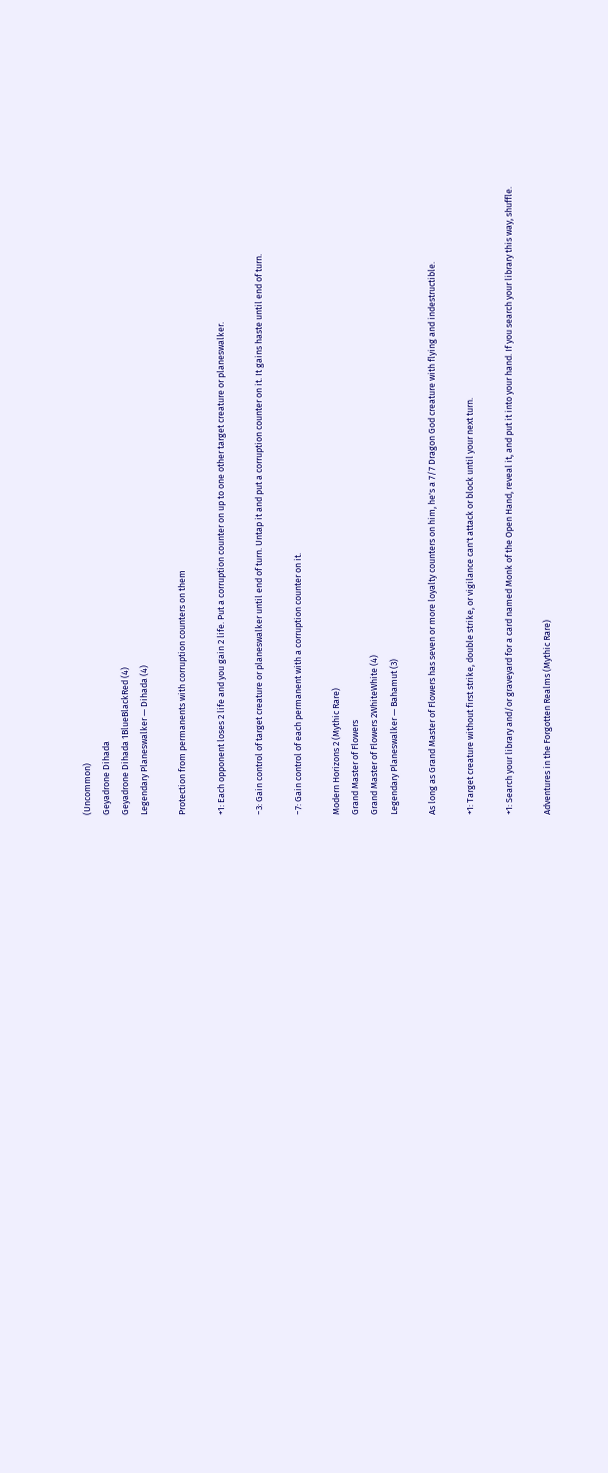(Uncommon)
Geyadrone Dihada
Geyadrone Dihada 1BlueBlackRed (4)
Legendary Planeswalker — Dihada (4)

Protection from permanents with corruption counters on them

+1: Each opponent loses 2 life and you gain 2 life. Put a corruption counter on up to one other target creature or planeswalker.

−3: Gain control of target creature or planeswalker until end of turn. Untap it and put a corruption counter on it. It gains haste until end of turn.

−7: Gain control of each permanent with a corruption counter on it.

Modern Horizons 2 (Mythic Rare)
Grand Master of Flowers
Grand Master of Flowers 2WhiteWhite (4)
Legendary Planeswalker — Bahamut (3)

As long as Grand Master of Flowers has seven or more loyalty counters on him, he's a 7/7 Dragon God creature with flying and indestructible.

+1: Target creature without first strike, double strike, or vigilance can't attack or block until your next turn.

+1: Search your library and/or graveyard for a card named Monk of the Open Hand, reveal it, and put it into your hand. If you search your library this way, shuffle.

Adventures in the Forgotten Realms (Mythic Rare)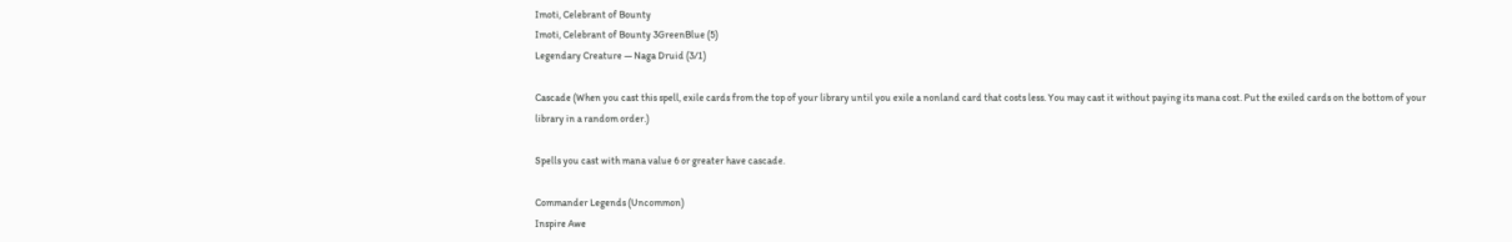Imoti, Celebrant of Bounty
Imoti, Celebrant of Bounty 3GreenBlue (5)
Legendary Creature — Naga Druid (3/1)

Cascade (When you cast this spell, exile cards from the top of your library until you exile a nonland card that costs less. You may cast it without paying its mana cost. Put the exiled cards on the bottom of your library in a random order.)

Spells you cast with mana value 6 or greater have cascade.

Commander Legends (Uncommon)
Inspire Awe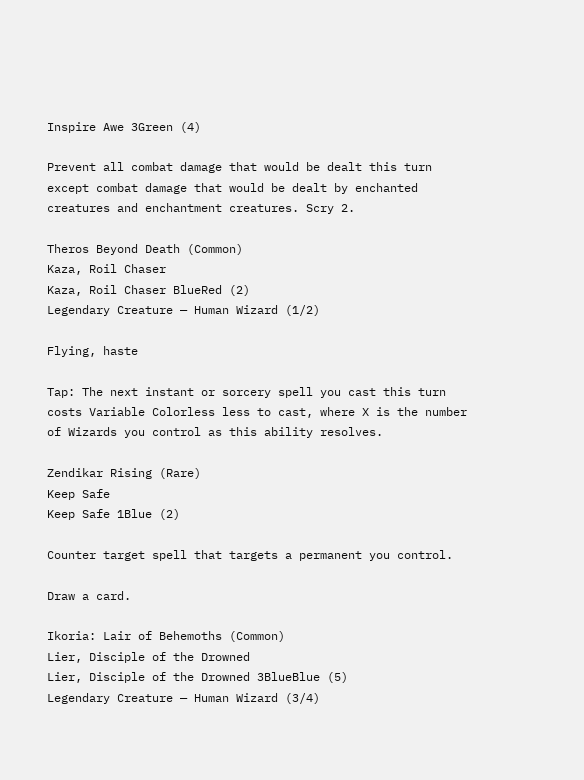Inspire Awe 3Green (4)

Prevent all combat damage that would be dealt this turn except combat damage that would be dealt by enchanted creatures and enchantment creatures. Scry 2.

Theros Beyond Death (Common)
Kaza, Roil Chaser
Kaza, Roil Chaser BlueRed (2)
Legendary Creature — Human Wizard (1/2)

Flying, haste

Tap: The next instant or sorcery spell you cast this turn costs Variable Colorless less to cast, where X is the number of Wizards you control as this ability resolves.

Zendikar Rising (Rare)
Keep Safe
Keep Safe 1Blue (2)

Counter target spell that targets a permanent you control.

Draw a card.

Ikoria: Lair of Behemoths (Common)
Lier, Disciple of the Drowned
Lier, Disciple of the Drowned 3BlueBlue (5)
Legendary Creature — Human Wizard (3/4)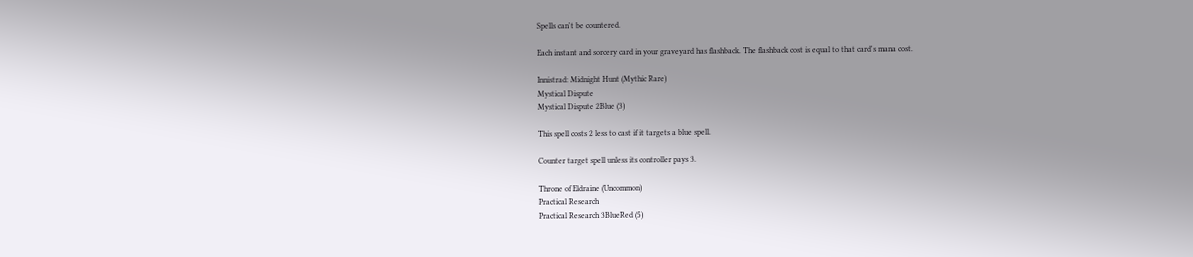Spells can't be countered.

Each instant and sorcery card in your graveyard has flashback. The flashback cost is equal to that card's mana cost.

Innistrad: Midnight Hunt (Mythic Rare)
Mystical Dispute
Mystical Dispute 2Blue (3)

This spell costs 2 less to cast if it targets a blue spell.

Counter target spell unless its controller pays 3.

Throne of Eldraine (Uncommon)
Practical Research
Practical Research 3BlueRed (5)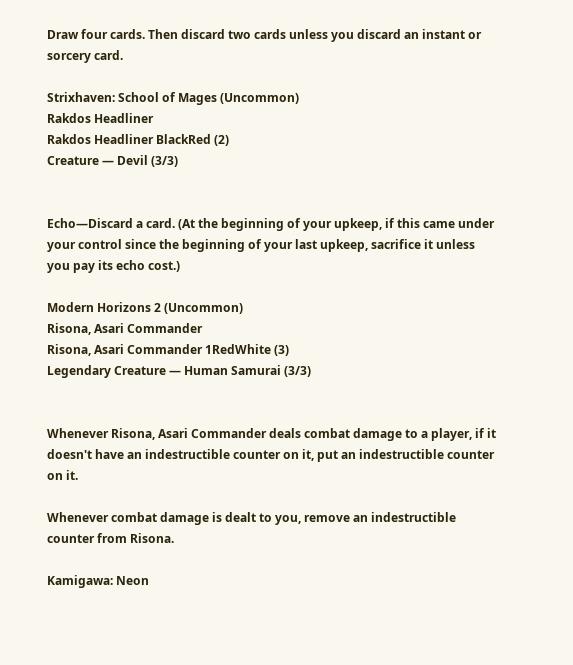Draw four cards. Then discard two cards unless you discard an instant or sorcery card.

Strixhaven: School of Mages (Uncommon)
Rakdos Headliner
Rakdos Headliner BlackRed (2)
Creature — Devil (3/3)


Echo—Discard a card. (At the beginning of your upkeep, if this came under your control since the beginning of your last upkeep, sacrifice it unless you pay its echo cost.)

Modern Horizons 2 (Uncommon)
Risona, Asari Commander
Risona, Asari Commander 1RedWhite (3)
Legendary Creature — Human Samurai (3/3)


Whenever Risona, Asari Commander deals combat damage to a player, if it doesn't have an indestructible counter on it, put an indestructible counter on it.

Whenever combat damage is dealt to you, remove an indestructible counter from Risona.

Kamigawa: Neon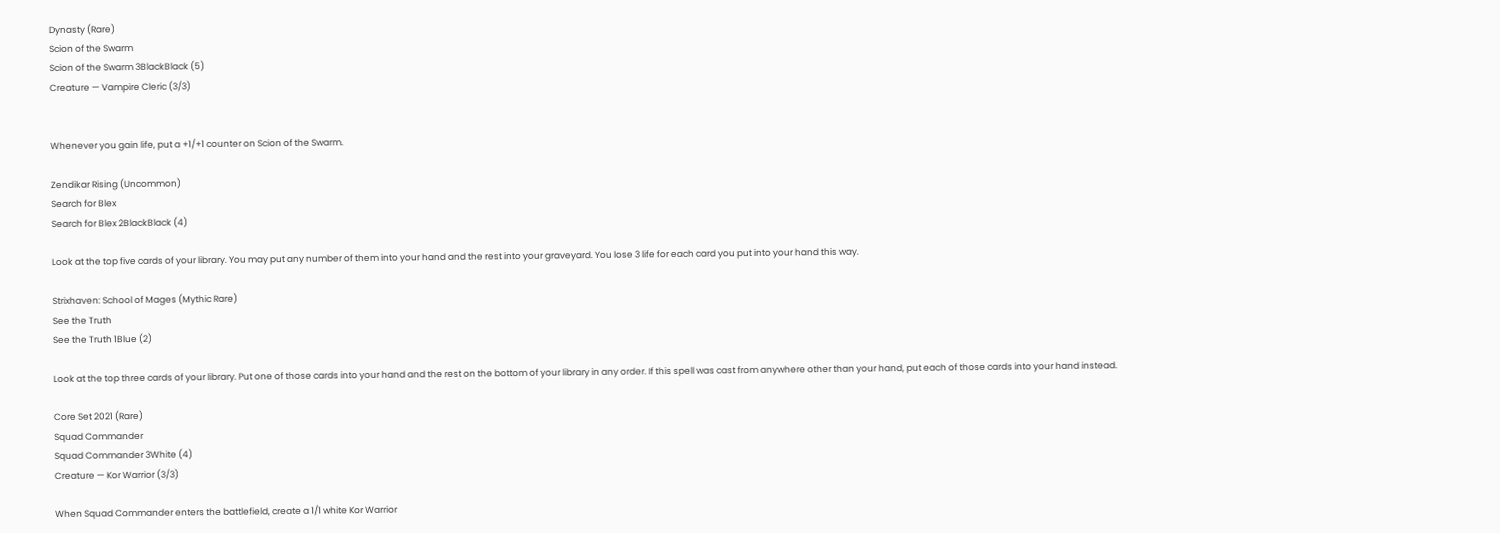Dynasty (Rare)
Scion of the Swarm
Scion of the Swarm 3BlackBlack (5)
Creature — Vampire Cleric (3/3)


Whenever you gain life, put a +1/+1 counter on Scion of the Swarm.

Zendikar Rising (Uncommon)
Search for Blex
Search for Blex 2BlackBlack (4)

Look at the top five cards of your library. You may put any number of them into your hand and the rest into your graveyard. You lose 3 life for each card you put into your hand this way.

Strixhaven: School of Mages (Mythic Rare)
See the Truth
See the Truth 1Blue (2)

Look at the top three cards of your library. Put one of those cards into your hand and the rest on the bottom of your library in any order. If this spell was cast from anywhere other than your hand, put each of those cards into your hand instead.

Core Set 2021 (Rare)
Squad Commander
Squad Commander 3White (4)
Creature — Kor Warrior (3/3)

When Squad Commander enters the battlefield, create a 1/1 white Kor Warrior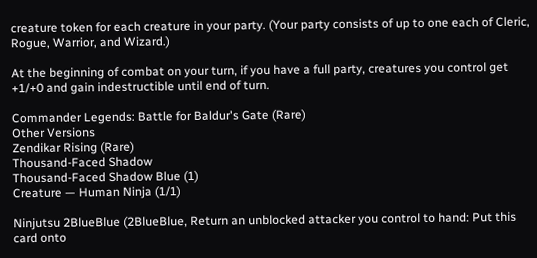creature token for each creature in your party. (Your party consists of up to one each of Cleric, Rogue, Warrior, and Wizard.)

At the beginning of combat on your turn, if you have a full party, creatures you control get +1/+0 and gain indestructible until end of turn.

Commander Legends: Battle for Baldur's Gate (Rare)
Other Versions
Zendikar Rising (Rare)
Thousand-Faced Shadow
Thousand-Faced Shadow Blue (1)
Creature — Human Ninja (1/1)

Ninjutsu 2BlueBlue (2BlueBlue, Return an unblocked attacker you control to hand: Put this card onto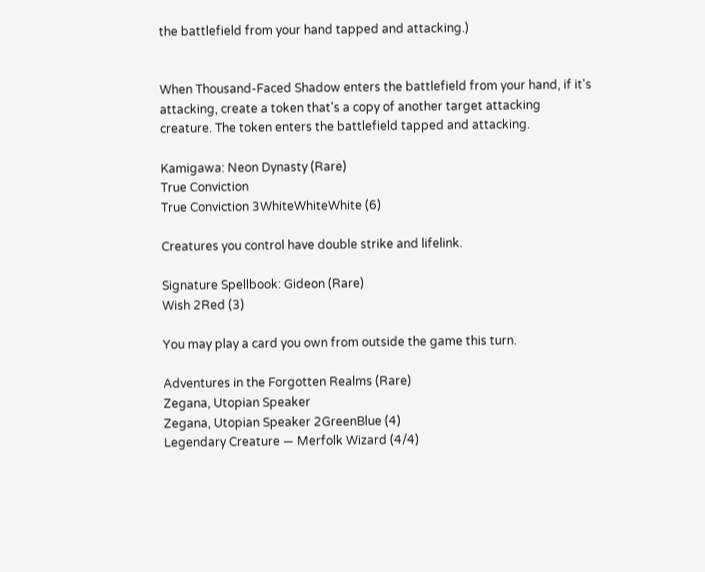the battlefield from your hand tapped and attacking.)


When Thousand-Faced Shadow enters the battlefield from your hand, if it's attacking, create a token that's a copy of another target attacking creature. The token enters the battlefield tapped and attacking.

Kamigawa: Neon Dynasty (Rare)
True Conviction
True Conviction 3WhiteWhiteWhite (6)

Creatures you control have double strike and lifelink.

Signature Spellbook: Gideon (Rare)
Wish 2Red (3)

You may play a card you own from outside the game this turn.

Adventures in the Forgotten Realms (Rare)
Zegana, Utopian Speaker
Zegana, Utopian Speaker 2GreenBlue (4)
Legendary Creature — Merfolk Wizard (4/4)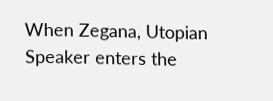When Zegana, Utopian Speaker enters the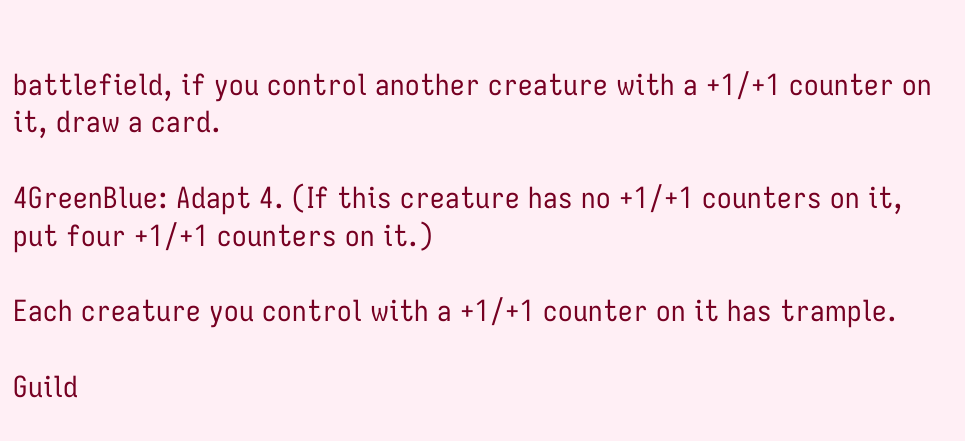battlefield, if you control another creature with a +1/+1 counter on it, draw a card.

4GreenBlue: Adapt 4. (If this creature has no +1/+1 counters on it, put four +1/+1 counters on it.)

Each creature you control with a +1/+1 counter on it has trample.

Guild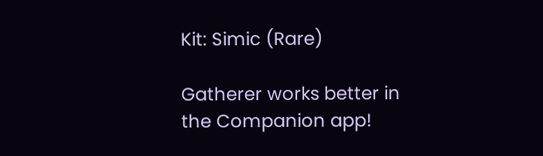Kit: Simic (Rare)

Gatherer works better in the Companion app!